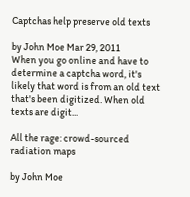Captchas help preserve old texts

by John Moe Mar 29, 2011
When you go online and have to determine a captcha word, it's likely that word is from an old text that's been digitized. When old texts are digit...

All the rage: crowd-sourced radiation maps

by John Moe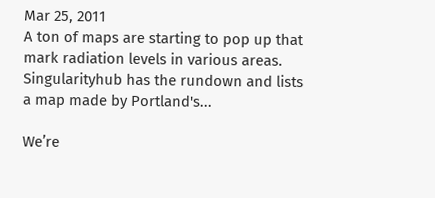Mar 25, 2011
A ton of maps are starting to pop up that mark radiation levels in various areas. Singularityhub has the rundown and lists a map made by Portland's...

We’re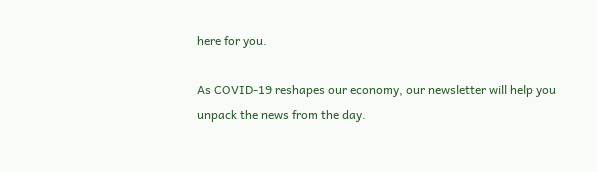here for you.

As COVID-19 reshapes our economy, our newsletter will help you unpack the news from the day.